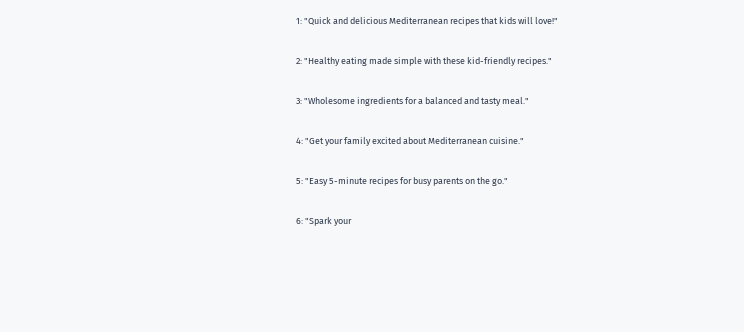1: "Quick and delicious Mediterranean recipes that kids will love!"

2: "Healthy eating made simple with these kid-friendly recipes."

3: "Wholesome ingredients for a balanced and tasty meal."

4: "Get your family excited about Mediterranean cuisine."

5: "Easy 5-minute recipes for busy parents on the go."

6: "Spark your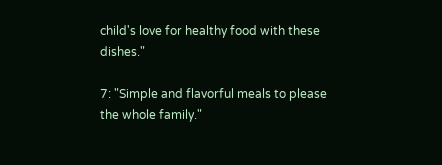child's love for healthy food with these dishes."

7: "Simple and flavorful meals to please the whole family."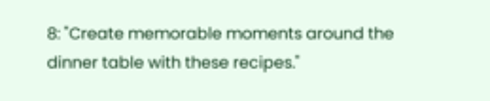8: "Create memorable moments around the dinner table with these recipes."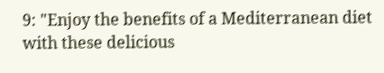9: "Enjoy the benefits of a Mediterranean diet with these delicious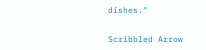dishes."


Scribbled Arrow